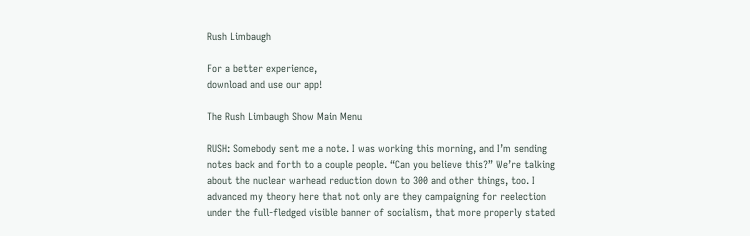Rush Limbaugh

For a better experience,
download and use our app!

The Rush Limbaugh Show Main Menu

RUSH: Somebody sent me a note. I was working this morning, and I’m sending notes back and forth to a couple people. “Can you believe this?” We’re talking about the nuclear warhead reduction down to 300 and other things, too. I advanced my theory here that not only are they campaigning for reelection under the full-fledged visible banner of socialism, that more properly stated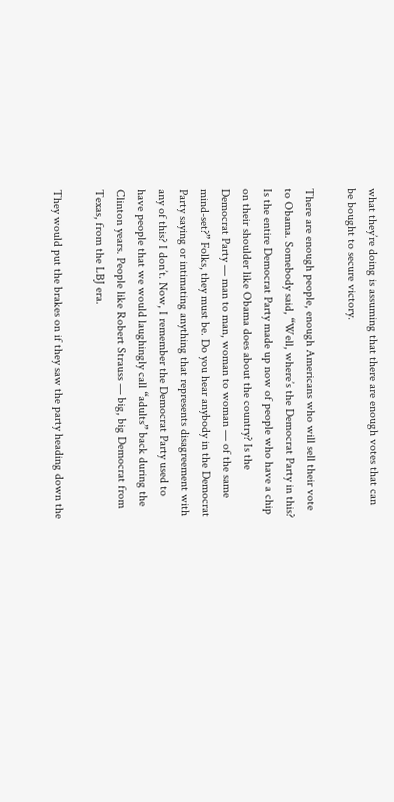what they’re doing is assuming that there are enough votes that can be bought to secure victory.

There are enough people, enough Americans who will sell their vote to Obama. Somebody said, “Well, where’s the Democrat Party in this? Is the entire Democrat Party made up now of people who have a chip on their shoulder like Obama does about the country? Is the Democrat Party — man to man, woman to woman — of the same mind-set?” Folks, they must be. Do you hear anybody in the Democrat Party saying or intimating anything that represents disagreement with any of this? I don’t. Now, I remember the Democrat Party used to have people that we would laughingly call “adults” back during the Clinton years. People like Robert Strauss — big, big Democrat from Texas, from the LBJ era.

They would put the brakes on if they saw the party heading down the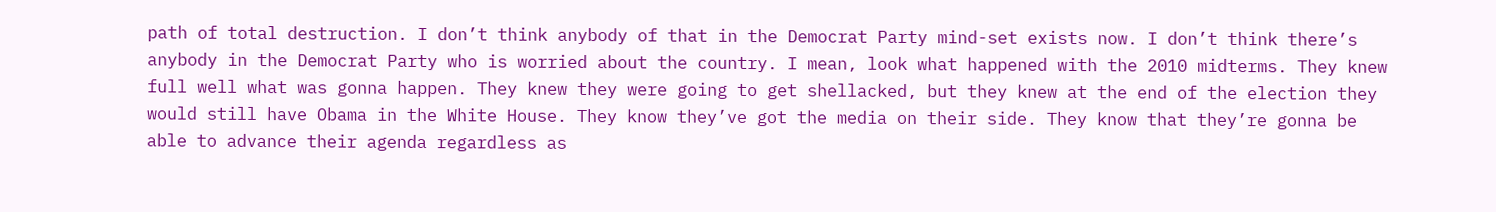path of total destruction. I don’t think anybody of that in the Democrat Party mind-set exists now. I don’t think there’s anybody in the Democrat Party who is worried about the country. I mean, look what happened with the 2010 midterms. They knew full well what was gonna happen. They knew they were going to get shellacked, but they knew at the end of the election they would still have Obama in the White House. They know they’ve got the media on their side. They know that they’re gonna be able to advance their agenda regardless as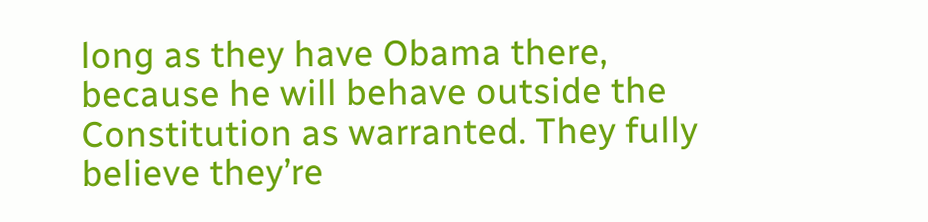long as they have Obama there, because he will behave outside the Constitution as warranted. They fully believe they’re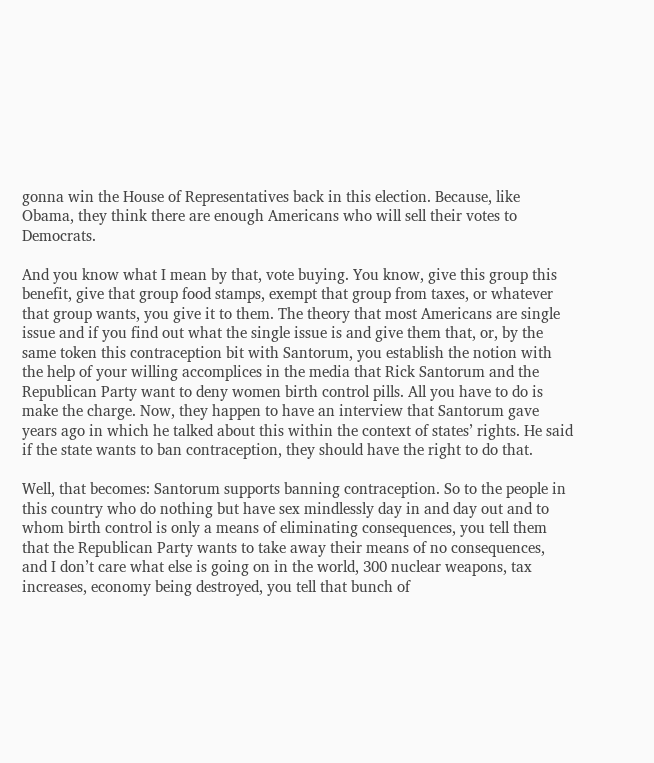gonna win the House of Representatives back in this election. Because, like Obama, they think there are enough Americans who will sell their votes to Democrats.

And you know what I mean by that, vote buying. You know, give this group this benefit, give that group food stamps, exempt that group from taxes, or whatever that group wants, you give it to them. The theory that most Americans are single issue and if you find out what the single issue is and give them that, or, by the same token this contraception bit with Santorum, you establish the notion with the help of your willing accomplices in the media that Rick Santorum and the Republican Party want to deny women birth control pills. All you have to do is make the charge. Now, they happen to have an interview that Santorum gave years ago in which he talked about this within the context of states’ rights. He said if the state wants to ban contraception, they should have the right to do that.

Well, that becomes: Santorum supports banning contraception. So to the people in this country who do nothing but have sex mindlessly day in and day out and to whom birth control is only a means of eliminating consequences, you tell them that the Republican Party wants to take away their means of no consequences, and I don’t care what else is going on in the world, 300 nuclear weapons, tax increases, economy being destroyed, you tell that bunch of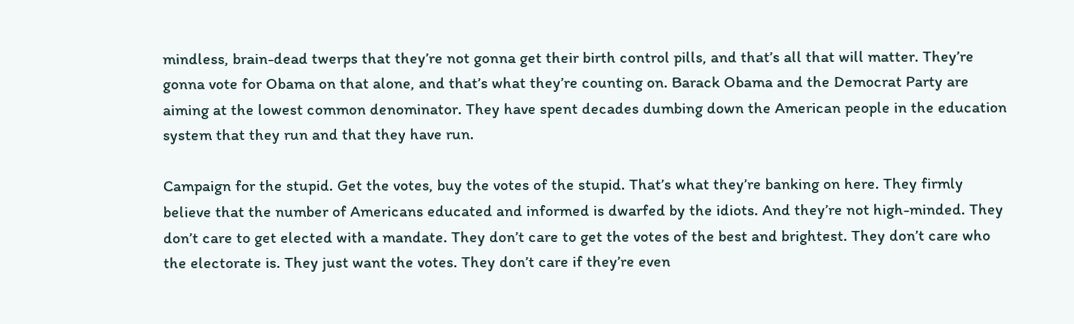mindless, brain-dead twerps that they’re not gonna get their birth control pills, and that’s all that will matter. They’re gonna vote for Obama on that alone, and that’s what they’re counting on. Barack Obama and the Democrat Party are aiming at the lowest common denominator. They have spent decades dumbing down the American people in the education system that they run and that they have run.

Campaign for the stupid. Get the votes, buy the votes of the stupid. That’s what they’re banking on here. They firmly believe that the number of Americans educated and informed is dwarfed by the idiots. And they’re not high-minded. They don’t care to get elected with a mandate. They don’t care to get the votes of the best and brightest. They don’t care who the electorate is. They just want the votes. They don’t care if they’re even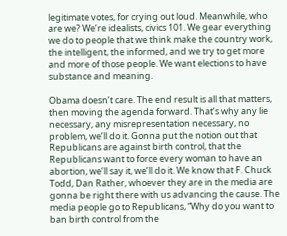legitimate votes, for crying out loud. Meanwhile, who are we? We’re idealists, civics 101. We gear everything we do to people that we think make the country work, the intelligent, the informed, and we try to get more and more of those people. We want elections to have substance and meaning.

Obama doesn’t care. The end result is all that matters, then moving the agenda forward. That’s why any lie necessary, any misrepresentation necessary, no problem, we’ll do it. Gonna put the notion out that Republicans are against birth control, that the Republicans want to force every woman to have an abortion, we’ll say it, we’ll do it. We know that F. Chuck Todd, Dan Rather, whoever they are in the media are gonna be right there with us advancing the cause. The media people go to Republicans, “Why do you want to ban birth control from the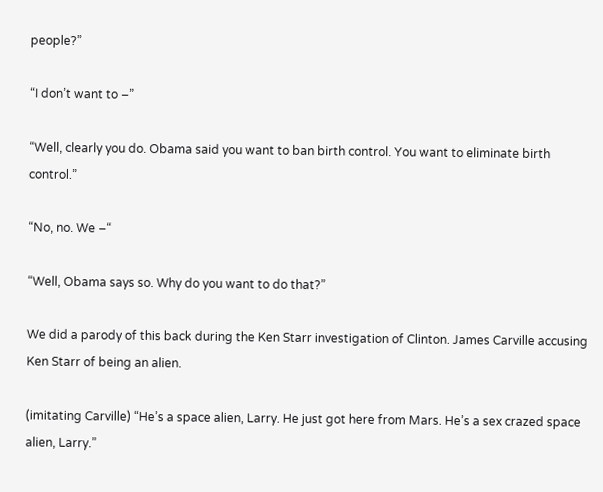people?”

“I don’t want to –”

“Well, clearly you do. Obama said you want to ban birth control. You want to eliminate birth control.”

“No, no. We –“

“Well, Obama says so. Why do you want to do that?”

We did a parody of this back during the Ken Starr investigation of Clinton. James Carville accusing Ken Starr of being an alien.

(imitating Carville) “He’s a space alien, Larry. He just got here from Mars. He’s a sex crazed space alien, Larry.”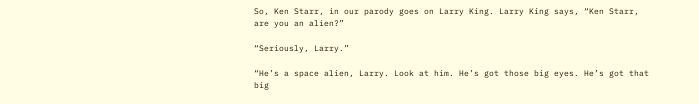So, Ken Starr, in our parody goes on Larry King. Larry King says, “Ken Starr, are you an alien?”

“Seriously, Larry.”

“He’s a space alien, Larry. Look at him. He’s got those big eyes. He’s got that big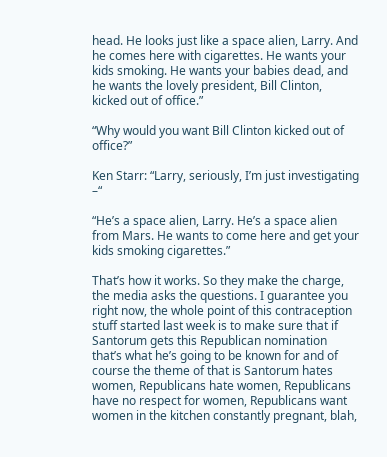head. He looks just like a space alien, Larry. And he comes here with cigarettes. He wants your kids smoking. He wants your babies dead, and he wants the lovely president, Bill Clinton, kicked out of office.”

“Why would you want Bill Clinton kicked out of office?”

Ken Starr: “Larry, seriously, I’m just investigating –“

“He’s a space alien, Larry. He’s a space alien from Mars. He wants to come here and get your kids smoking cigarettes.”

That’s how it works. So they make the charge, the media asks the questions. I guarantee you right now, the whole point of this contraception stuff started last week is to make sure that if Santorum gets this Republican nomination that’s what he’s going to be known for and of course the theme of that is Santorum hates women, Republicans hate women, Republicans have no respect for women, Republicans want women in the kitchen constantly pregnant, blah,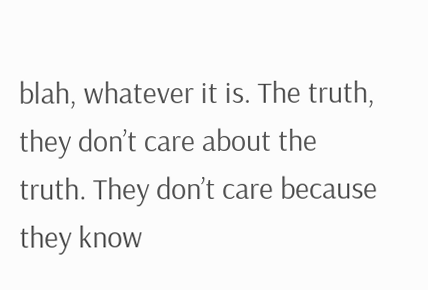blah, whatever it is. The truth, they don’t care about the truth. They don’t care because they know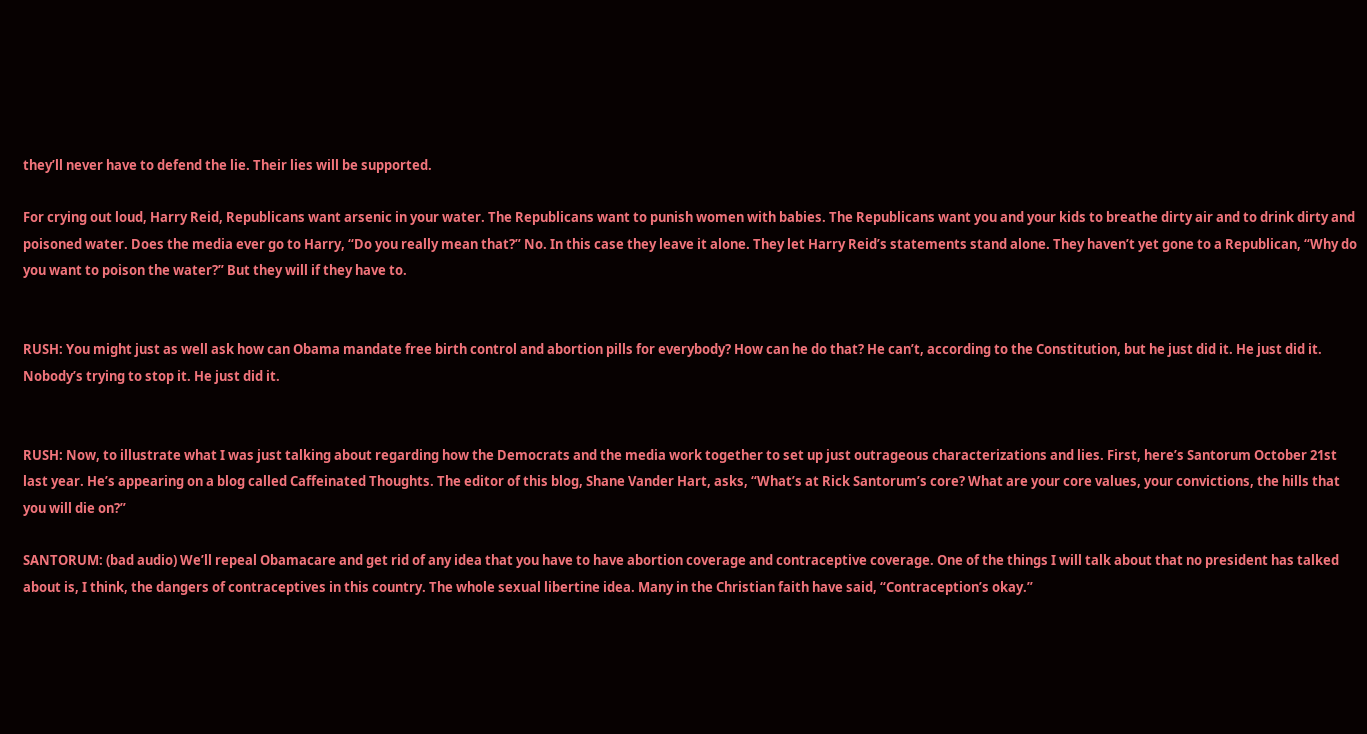they’ll never have to defend the lie. Their lies will be supported.

For crying out loud, Harry Reid, Republicans want arsenic in your water. The Republicans want to punish women with babies. The Republicans want you and your kids to breathe dirty air and to drink dirty and poisoned water. Does the media ever go to Harry, “Do you really mean that?” No. In this case they leave it alone. They let Harry Reid’s statements stand alone. They haven’t yet gone to a Republican, “Why do you want to poison the water?” But they will if they have to.


RUSH: You might just as well ask how can Obama mandate free birth control and abortion pills for everybody? How can he do that? He can’t, according to the Constitution, but he just did it. He just did it. Nobody’s trying to stop it. He just did it.


RUSH: Now, to illustrate what I was just talking about regarding how the Democrats and the media work together to set up just outrageous characterizations and lies. First, here’s Santorum October 21st last year. He’s appearing on a blog called Caffeinated Thoughts. The editor of this blog, Shane Vander Hart, asks, “What’s at Rick Santorum’s core? What are your core values, your convictions, the hills that you will die on?”

SANTORUM: (bad audio) We’ll repeal Obamacare and get rid of any idea that you have to have abortion coverage and contraceptive coverage. One of the things I will talk about that no president has talked about is, I think, the dangers of contraceptives in this country. The whole sexual libertine idea. Many in the Christian faith have said, “Contraception’s okay.”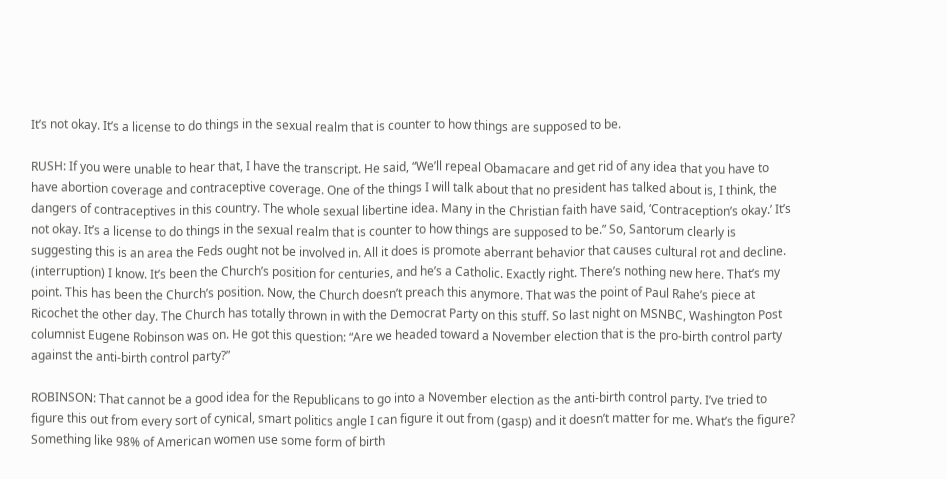It’s not okay. It’s a license to do things in the sexual realm that is counter to how things are supposed to be.

RUSH: If you were unable to hear that, I have the transcript. He said, “We’ll repeal Obamacare and get rid of any idea that you have to have abortion coverage and contraceptive coverage. One of the things I will talk about that no president has talked about is, I think, the dangers of contraceptives in this country. The whole sexual libertine idea. Many in the Christian faith have said, ‘Contraception’s okay.’ It’s not okay. It’s a license to do things in the sexual realm that is counter to how things are supposed to be.” So, Santorum clearly is suggesting this is an area the Feds ought not be involved in. All it does is promote aberrant behavior that causes cultural rot and decline. (interruption) I know. It’s been the Church’s position for centuries, and he’s a Catholic. Exactly right. There’s nothing new here. That’s my point. This has been the Church’s position. Now, the Church doesn’t preach this anymore. That was the point of Paul Rahe’s piece at Ricochet the other day. The Church has totally thrown in with the Democrat Party on this stuff. So last night on MSNBC, Washington Post columnist Eugene Robinson was on. He got this question: “Are we headed toward a November election that is the pro-birth control party against the anti-birth control party?”

ROBINSON: That cannot be a good idea for the Republicans to go into a November election as the anti-birth control party. I’ve tried to figure this out from every sort of cynical, smart politics angle I can figure it out from (gasp) and it doesn’t matter for me. What’s the figure? Something like 98% of American women use some form of birth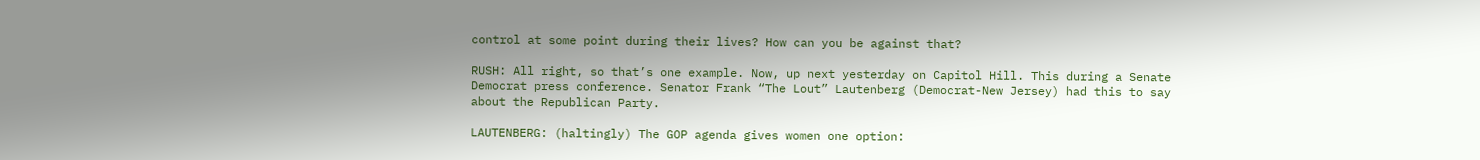control at some point during their lives? How can you be against that?

RUSH: All right, so that’s one example. Now, up next yesterday on Capitol Hill. This during a Senate Democrat press conference. Senator Frank “The Lout” Lautenberg (Democrat-New Jersey) had this to say about the Republican Party.

LAUTENBERG: (haltingly) The GOP agenda gives women one option: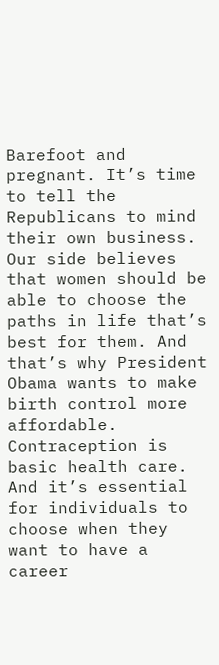Barefoot and pregnant. It’s time to tell the Republicans to mind their own business. Our side believes that women should be able to choose the paths in life that’s best for them. And that’s why President Obama wants to make birth control more affordable. Contraception is basic health care. And it’s essential for individuals to choose when they want to have a career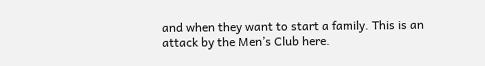and when they want to start a family. This is an attack by the Men’s Club here.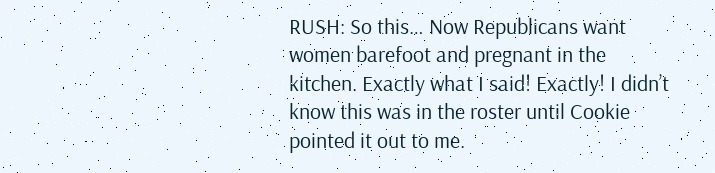RUSH: So this… Now Republicans want women barefoot and pregnant in the kitchen. Exactly what I said! Exactly! I didn’t know this was in the roster until Cookie pointed it out to me.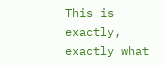This is exactly, exactly what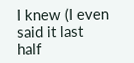I knew (I even said it last half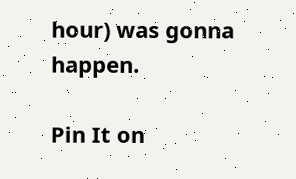hour) was gonna happen.

Pin It on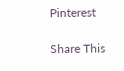Pinterest

Share This